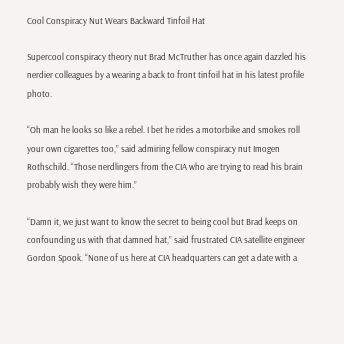Cool Conspiracy Nut Wears Backward Tinfoil Hat

Supercool conspiracy theory nut Brad McTruther has once again dazzled his nerdier colleagues by a wearing a back to front tinfoil hat in his latest profile photo.

“Oh man he looks so like a rebel. I bet he rides a motorbike and smokes roll your own cigarettes too,” said admiring fellow conspiracy nut Imogen Rothschild. “Those nerdlingers from the CIA who are trying to read his brain probably wish they were him.”

“Damn it, we just want to know the secret to being cool but Brad keeps on confounding us with that damned hat,” said frustrated CIA satellite engineer Gordon Spook. “None of us here at CIA headquarters can get a date with a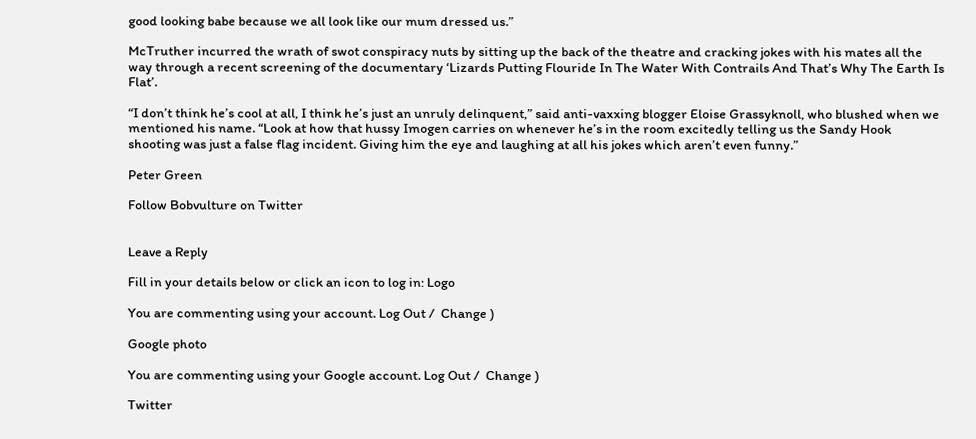good looking babe because we all look like our mum dressed us.”

McTruther incurred the wrath of swot conspiracy nuts by sitting up the back of the theatre and cracking jokes with his mates all the way through a recent screening of the documentary ‘Lizards Putting Flouride In The Water With Contrails And That’s Why The Earth Is Flat’.

“I don’t think he’s cool at all, I think he’s just an unruly delinquent,” said anti-vaxxing blogger Eloise Grassyknoll, who blushed when we mentioned his name. “Look at how that hussy Imogen carries on whenever he’s in the room excitedly telling us the Sandy Hook shooting was just a false flag incident. Giving him the eye and laughing at all his jokes which aren’t even funny.”

Peter Green

Follow Bobvulture on Twitter


Leave a Reply

Fill in your details below or click an icon to log in: Logo

You are commenting using your account. Log Out /  Change )

Google photo

You are commenting using your Google account. Log Out /  Change )

Twitter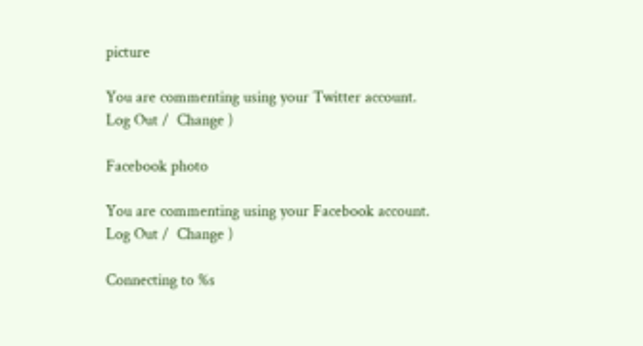picture

You are commenting using your Twitter account. Log Out /  Change )

Facebook photo

You are commenting using your Facebook account. Log Out /  Change )

Connecting to %s